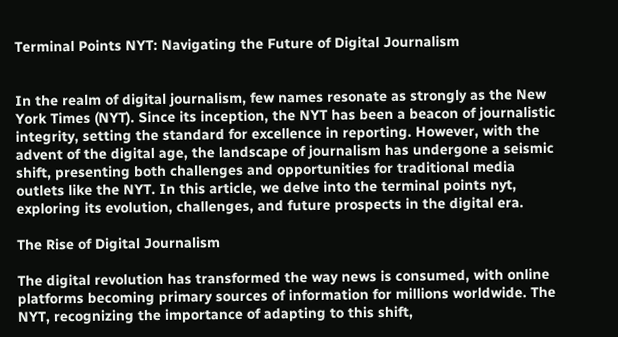Terminal Points NYT: Navigating the Future of Digital Journalism


In the realm of digital journalism, few names resonate as strongly as the New York Times (NYT). Since its inception, the NYT has been a beacon of journalistic integrity, setting the standard for excellence in reporting. However, with the advent of the digital age, the landscape of journalism has undergone a seismic shift, presenting both challenges and opportunities for traditional media outlets like the NYT. In this article, we delve into the terminal points nyt, exploring its evolution, challenges, and future prospects in the digital era.

The Rise of Digital Journalism

The digital revolution has transformed the way news is consumed, with online platforms becoming primary sources of information for millions worldwide. The NYT, recognizing the importance of adapting to this shift,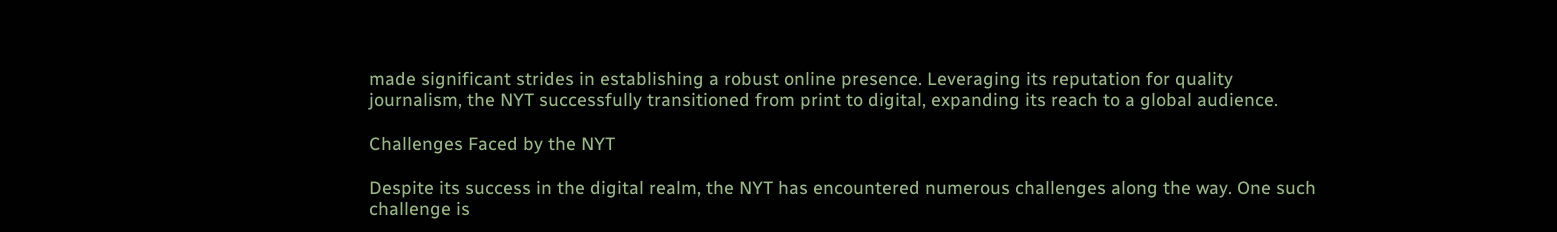made significant strides in establishing a robust online presence. Leveraging its reputation for quality journalism, the NYT successfully transitioned from print to digital, expanding its reach to a global audience.

Challenges Faced by the NYT

Despite its success in the digital realm, the NYT has encountered numerous challenges along the way. One such challenge is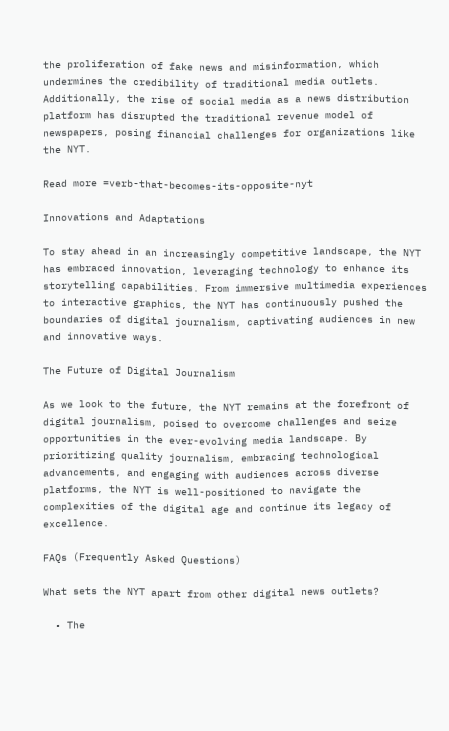the proliferation of fake news and misinformation, which undermines the credibility of traditional media outlets. Additionally, the rise of social media as a news distribution platform has disrupted the traditional revenue model of newspapers, posing financial challenges for organizations like the NYT.

Read more =verb-that-becomes-its-opposite-nyt

Innovations and Adaptations

To stay ahead in an increasingly competitive landscape, the NYT has embraced innovation, leveraging technology to enhance its storytelling capabilities. From immersive multimedia experiences to interactive graphics, the NYT has continuously pushed the boundaries of digital journalism, captivating audiences in new and innovative ways.

The Future of Digital Journalism

As we look to the future, the NYT remains at the forefront of digital journalism, poised to overcome challenges and seize opportunities in the ever-evolving media landscape. By prioritizing quality journalism, embracing technological advancements, and engaging with audiences across diverse platforms, the NYT is well-positioned to navigate the complexities of the digital age and continue its legacy of excellence.

FAQs (Frequently Asked Questions)

What sets the NYT apart from other digital news outlets?

  • The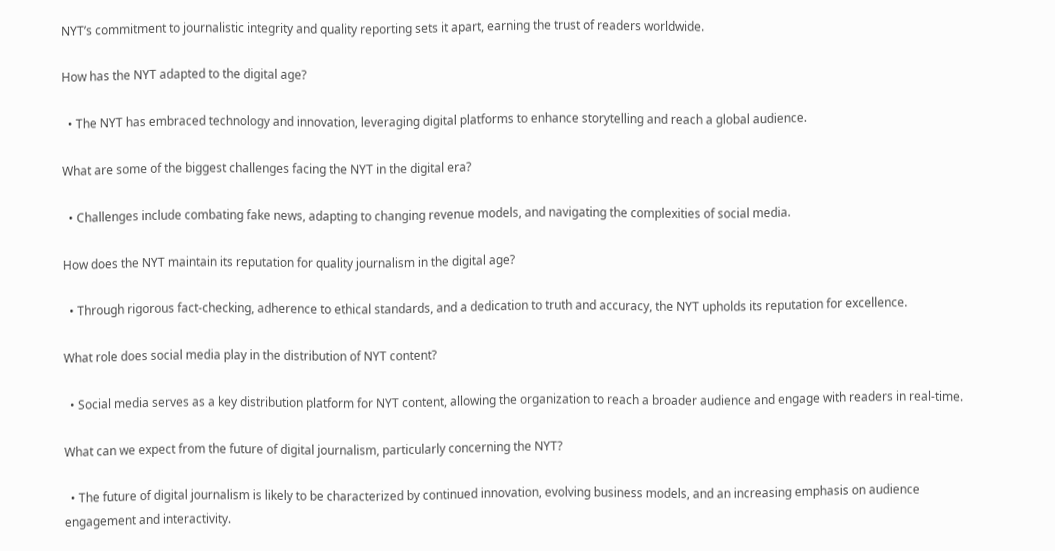NYT’s commitment to journalistic integrity and quality reporting sets it apart, earning the trust of readers worldwide.

How has the NYT adapted to the digital age?

  • The NYT has embraced technology and innovation, leveraging digital platforms to enhance storytelling and reach a global audience.

What are some of the biggest challenges facing the NYT in the digital era?

  • Challenges include combating fake news, adapting to changing revenue models, and navigating the complexities of social media.

How does the NYT maintain its reputation for quality journalism in the digital age?

  • Through rigorous fact-checking, adherence to ethical standards, and a dedication to truth and accuracy, the NYT upholds its reputation for excellence.

What role does social media play in the distribution of NYT content?

  • Social media serves as a key distribution platform for NYT content, allowing the organization to reach a broader audience and engage with readers in real-time.

What can we expect from the future of digital journalism, particularly concerning the NYT?

  • The future of digital journalism is likely to be characterized by continued innovation, evolving business models, and an increasing emphasis on audience engagement and interactivity.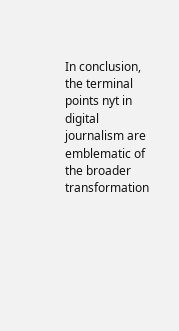In conclusion, the terminal points nyt in digital journalism are emblematic of the broader transformation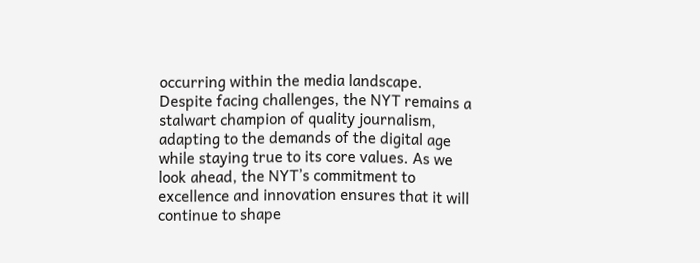occurring within the media landscape. Despite facing challenges, the NYT remains a stalwart champion of quality journalism, adapting to the demands of the digital age while staying true to its core values. As we look ahead, the NYT’s commitment to excellence and innovation ensures that it will continue to shape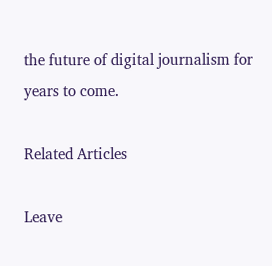the future of digital journalism for years to come.

Related Articles

Leave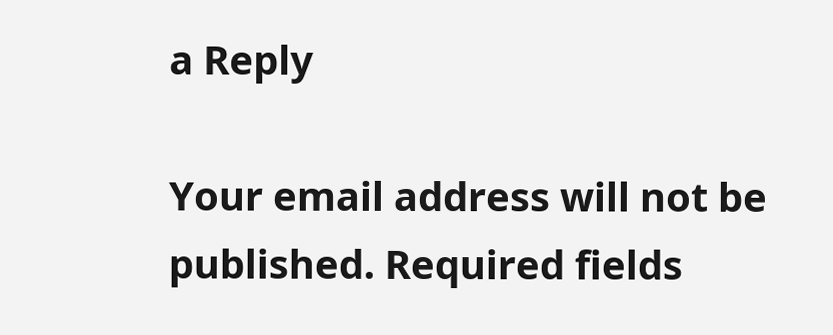a Reply

Your email address will not be published. Required fields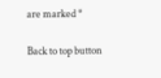are marked *

Back to top button